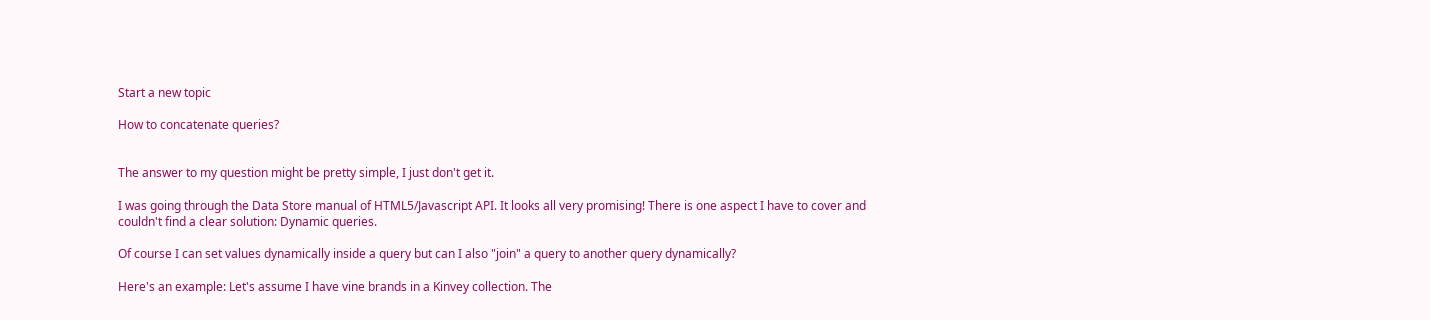Start a new topic

How to concatenate queries?


The answer to my question might be pretty simple, I just don't get it.

I was going through the Data Store manual of HTML5/Javascript API. It looks all very promising! There is one aspect I have to cover and couldn't find a clear solution: Dynamic queries.

Of course I can set values dynamically inside a query but can I also "join" a query to another query dynamically?

Here's an example: Let's assume I have vine brands in a Kinvey collection. The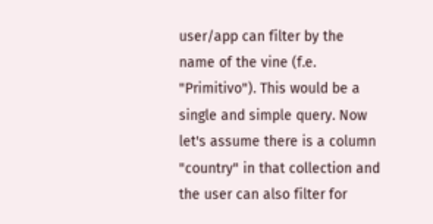user/app can filter by the name of the vine (f.e. "Primitivo"). This would be a single and simple query. Now let's assume there is a column "country" in that collection and the user can also filter for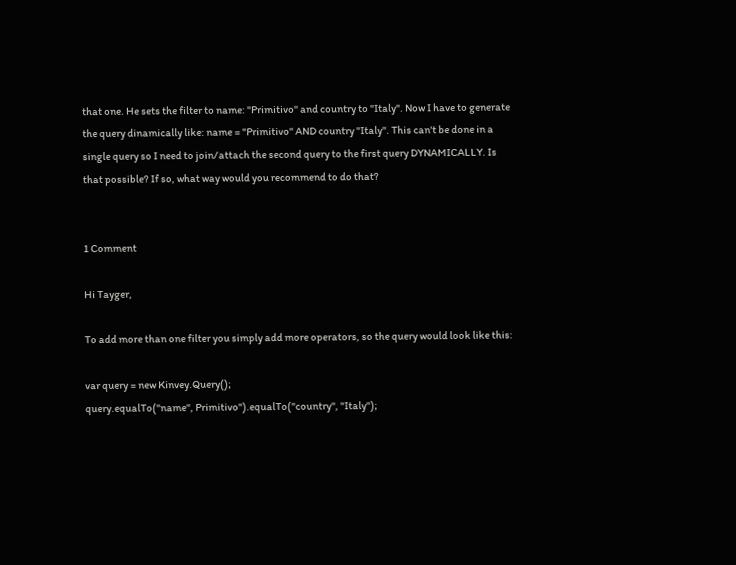that one. He sets the filter to name: "Primitivo" and country to "Italy". Now I have to generate the query dinamically like: name = "Primitivo" AND country "Italy". This can't be done in a single query so I need to join/attach the second query to the first query DYNAMICALLY. Is that possible? If so, what way would you recommend to do that?


1 Comment

Hi Tayger,

To add more than one filter you simply add more operators, so the query would look like this:

var query = new Kinvey.Query();
query.equalTo("name", Primitivo").equalTo("country", "Italy");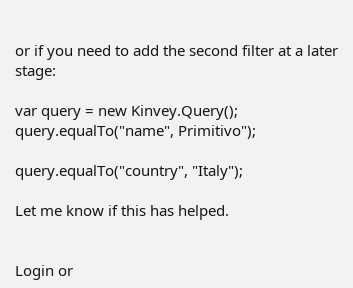or if you need to add the second filter at a later stage:

var query = new Kinvey.Query();
query.equalTo("name", Primitivo");

query.equalTo("country", "Italy");

Let me know if this has helped.


Login or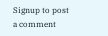Signup to post a comment